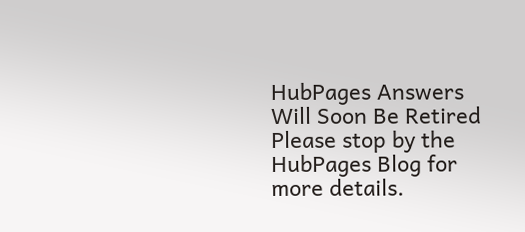HubPages Answers Will Soon Be Retired
Please stop by the HubPages Blog for more details.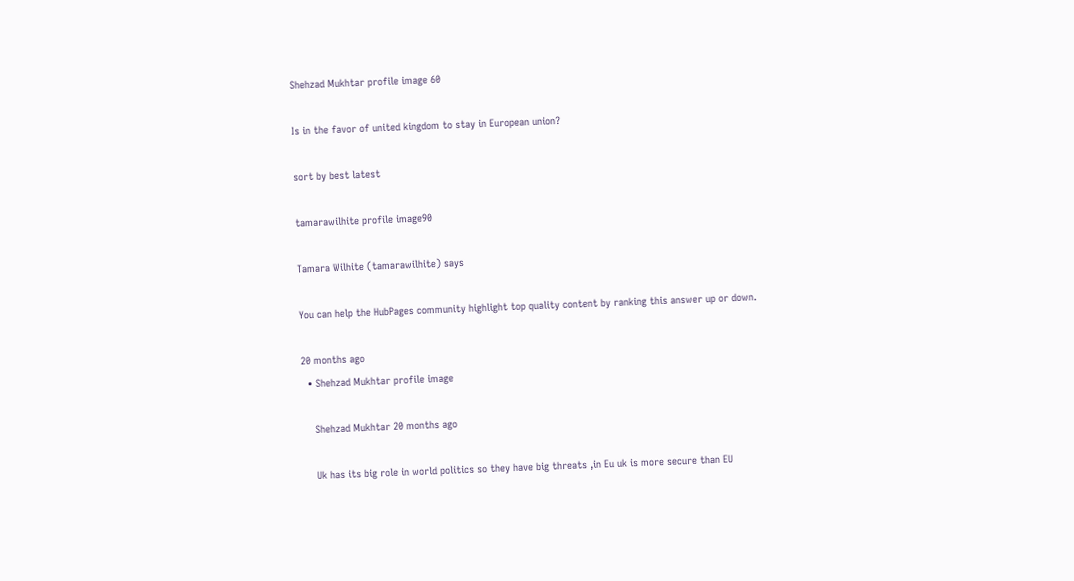Shehzad Mukhtar profile image 60

Is in the favor of united kingdom to stay in European union?

sort by best latest

tamarawilhite profile image90

Tamara Wilhite (tamarawilhite) says

You can help the HubPages community highlight top quality content by ranking this answer up or down.

20 months ago
  • Shehzad Mukhtar profile image

    Shehzad Mukhtar 20 months ago

    Uk has its big role in world politics so they have big threats ,in Eu uk is more secure than EU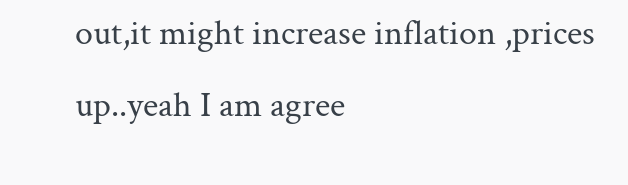out,it might increase inflation ,prices up..yeah I am agree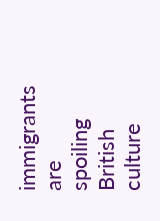immigrants are spoiling British culture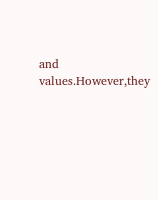and values.However,they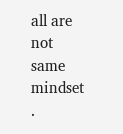all are not same mindset .